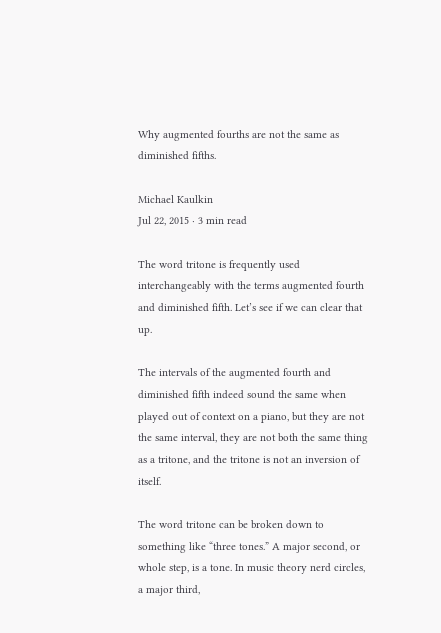Why augmented fourths are not the same as diminished fifths.

Michael Kaulkin
Jul 22, 2015 · 3 min read

The word tritone is frequently used interchangeably with the terms augmented fourth and diminished fifth. Let’s see if we can clear that up.

The intervals of the augmented fourth and diminished fifth indeed sound the same when played out of context on a piano, but they are not the same interval, they are not both the same thing as a tritone, and the tritone is not an inversion of itself.

The word tritone can be broken down to something like “three tones.” A major second, or whole step, is a tone. In music theory nerd circles, a major third,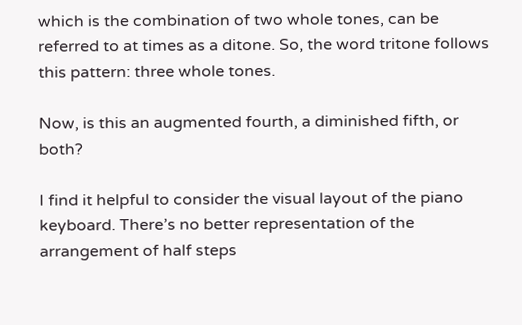which is the combination of two whole tones, can be referred to at times as a ditone. So, the word tritone follows this pattern: three whole tones.

Now, is this an augmented fourth, a diminished fifth, or both?

I find it helpful to consider the visual layout of the piano keyboard. There’s no better representation of the arrangement of half steps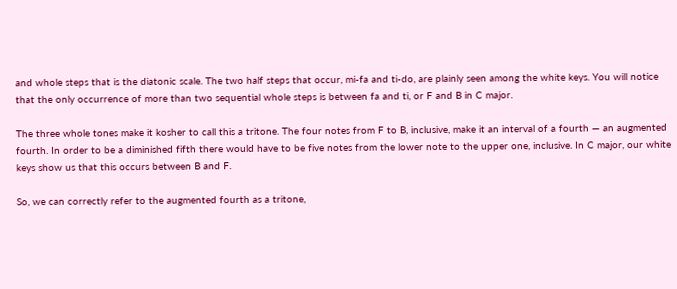and whole steps that is the diatonic scale. The two half steps that occur, mi-fa and ti-do, are plainly seen among the white keys. You will notice that the only occurrence of more than two sequential whole steps is between fa and ti, or F and B in C major.

The three whole tones make it kosher to call this a tritone. The four notes from F to B, inclusive, make it an interval of a fourth — an augmented fourth. In order to be a diminished fifth there would have to be five notes from the lower note to the upper one, inclusive. In C major, our white keys show us that this occurs between B and F.

So, we can correctly refer to the augmented fourth as a tritone,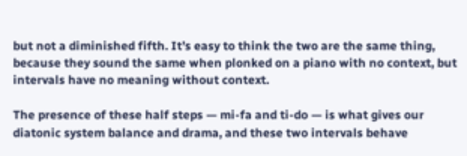but not a diminished fifth. It’s easy to think the two are the same thing, because they sound the same when plonked on a piano with no context, but intervals have no meaning without context.

The presence of these half steps — mi-fa and ti-do — is what gives our diatonic system balance and drama, and these two intervals behave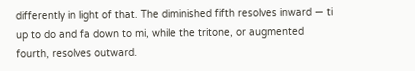differently in light of that. The diminished fifth resolves inward — ti up to do and fa down to mi, while the tritone, or augmented fourth, resolves outward.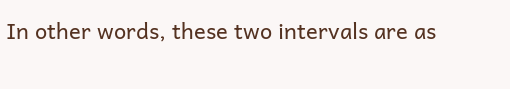In other words, these two intervals are as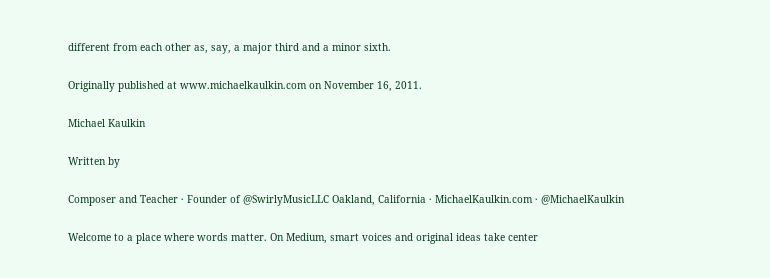different from each other as, say, a major third and a minor sixth.

Originally published at www.michaelkaulkin.com on November 16, 2011.

Michael Kaulkin

Written by

Composer and Teacher · Founder of @SwirlyMusicLLC Oakland, California · MichaelKaulkin.com · @MichaelKaulkin

Welcome to a place where words matter. On Medium, smart voices and original ideas take center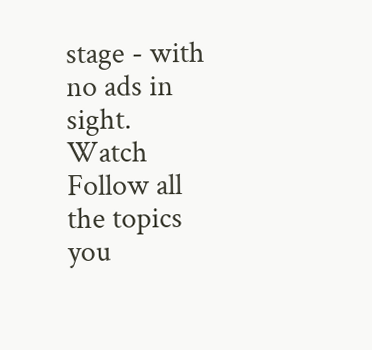stage - with no ads in sight. Watch
Follow all the topics you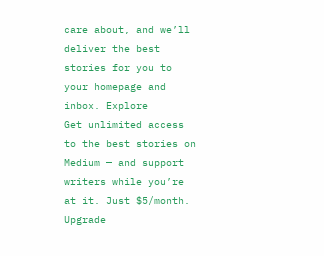care about, and we’ll deliver the best stories for you to your homepage and inbox. Explore
Get unlimited access to the best stories on Medium — and support writers while you’re at it. Just $5/month. Upgrade